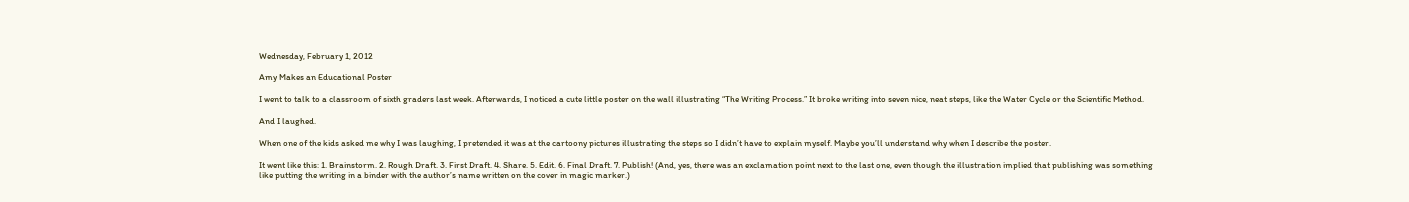Wednesday, February 1, 2012

Amy Makes an Educational Poster

I went to talk to a classroom of sixth graders last week. Afterwards, I noticed a cute little poster on the wall illustrating “The Writing Process.” It broke writing into seven nice, neat steps, like the Water Cycle or the Scientific Method.

And I laughed.

When one of the kids asked me why I was laughing, I pretended it was at the cartoony pictures illustrating the steps so I didn’t have to explain myself. Maybe you’ll understand why when I describe the poster.

It went like this: 1. Brainstorm. 2. Rough Draft. 3. First Draft. 4. Share. 5. Edit. 6. Final Draft. 7. Publish! (And, yes, there was an exclamation point next to the last one, even though the illustration implied that publishing was something like putting the writing in a binder with the author’s name written on the cover in magic marker.)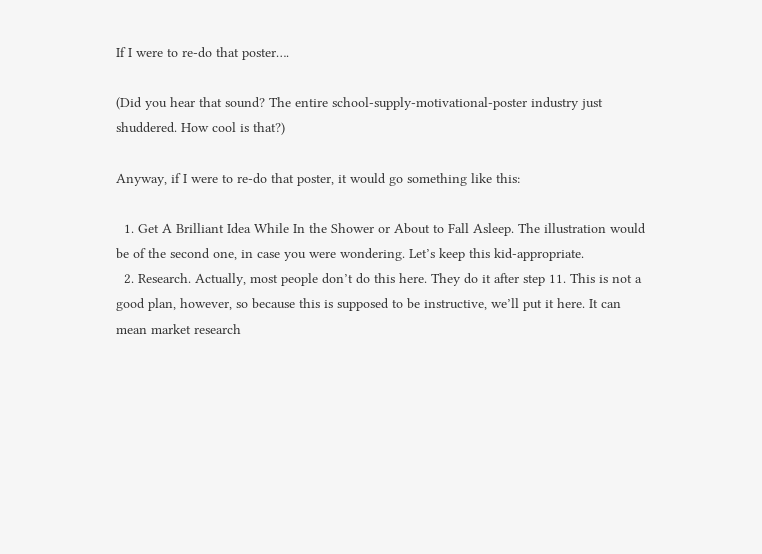If I were to re-do that poster….

(Did you hear that sound? The entire school-supply-motivational-poster industry just shuddered. How cool is that?)

Anyway, if I were to re-do that poster, it would go something like this:

  1. Get A Brilliant Idea While In the Shower or About to Fall Asleep. The illustration would be of the second one, in case you were wondering. Let’s keep this kid-appropriate.
  2. Research. Actually, most people don’t do this here. They do it after step 11. This is not a good plan, however, so because this is supposed to be instructive, we’ll put it here. It can mean market research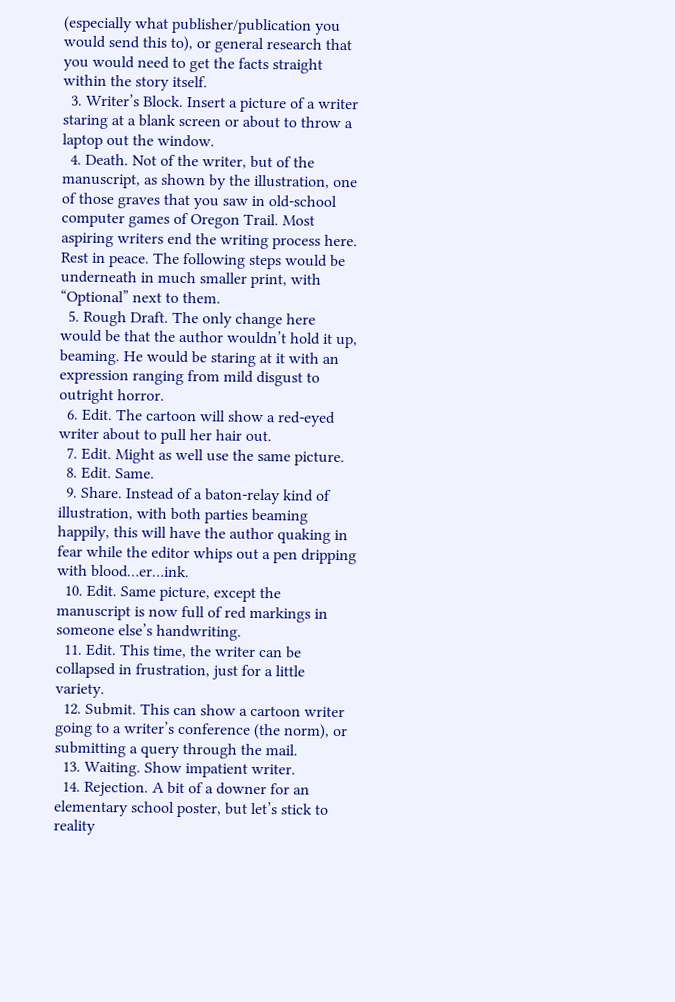(especially what publisher/publication you would send this to), or general research that you would need to get the facts straight within the story itself.
  3. Writer’s Block. Insert a picture of a writer staring at a blank screen or about to throw a laptop out the window.
  4. Death. Not of the writer, but of the manuscript, as shown by the illustration, one of those graves that you saw in old-school computer games of Oregon Trail. Most aspiring writers end the writing process here. Rest in peace. The following steps would be underneath in much smaller print, with “Optional” next to them.
  5. Rough Draft. The only change here would be that the author wouldn’t hold it up, beaming. He would be staring at it with an expression ranging from mild disgust to outright horror.
  6. Edit. The cartoon will show a red-eyed writer about to pull her hair out.
  7. Edit. Might as well use the same picture.
  8. Edit. Same.
  9. Share. Instead of a baton-relay kind of illustration, with both parties beaming happily, this will have the author quaking in fear while the editor whips out a pen dripping with blood…er…ink.
  10. Edit. Same picture, except the manuscript is now full of red markings in someone else’s handwriting.
  11. Edit. This time, the writer can be collapsed in frustration, just for a little variety.
  12. Submit. This can show a cartoon writer going to a writer’s conference (the norm), or submitting a query through the mail.
  13. Waiting. Show impatient writer.
  14. Rejection. A bit of a downer for an elementary school poster, but let’s stick to reality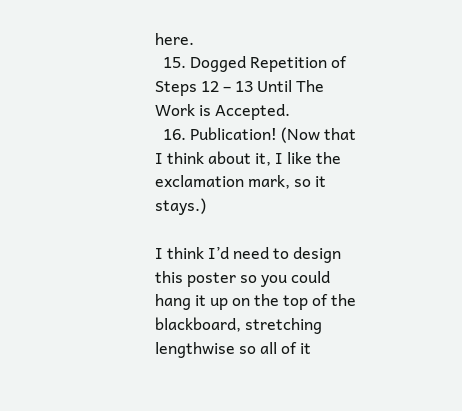here.
  15. Dogged Repetition of Steps 12 – 13 Until The Work is Accepted.
  16. Publication! (Now that I think about it, I like the exclamation mark, so it stays.)

I think I’d need to design this poster so you could hang it up on the top of the blackboard, stretching lengthwise so all of it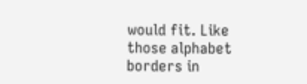would fit. Like those alphabet borders in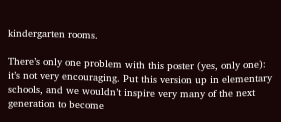kindergarten rooms.

There’s only one problem with this poster (yes, only one): it’s not very encouraging. Put this version up in elementary schools, and we wouldn’t inspire very many of the next generation to become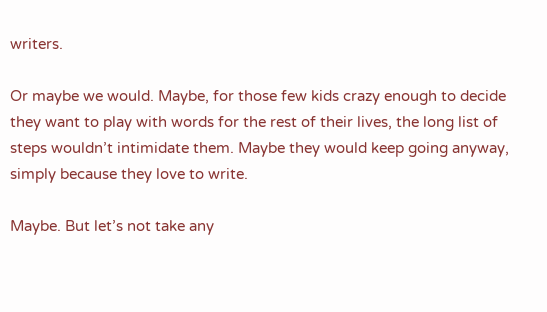writers.

Or maybe we would. Maybe, for those few kids crazy enough to decide they want to play with words for the rest of their lives, the long list of steps wouldn’t intimidate them. Maybe they would keep going anyway, simply because they love to write.

Maybe. But let’s not take any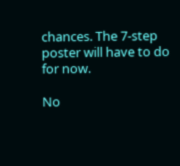chances. The 7-step poster will have to do for now.

No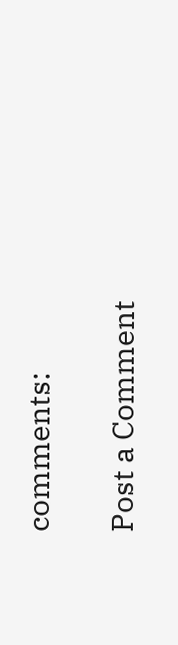comments:

Post a Comment